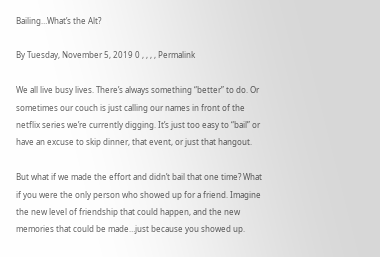Bailing…What’s the Alt?

By Tuesday, November 5, 2019 0 , , , , Permalink

We all live busy lives. There’s always something “better” to do. Or sometimes our couch is just calling our names in front of the netflix series we’re currently digging. It’s just too easy to “bail” or have an excuse to skip dinner, that event, or just that hangout.

But what if we made the effort and didn’t bail that one time? What if you were the only person who showed up for a friend. Imagine the new level of friendship that could happen, and the new memories that could be made…just because you showed up.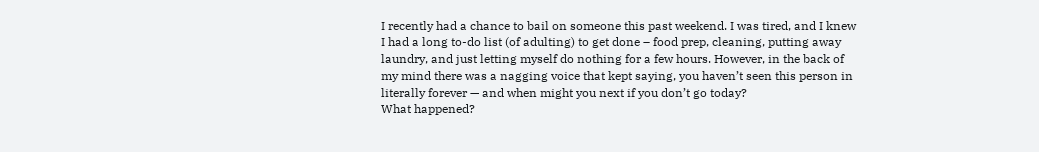I recently had a chance to bail on someone this past weekend. I was tired, and I knew I had a long to-do list (of adulting) to get done – food prep, cleaning, putting away laundry, and just letting myself do nothing for a few hours. However, in the back of my mind there was a nagging voice that kept saying, you haven’t seen this person in literally forever — and when might you next if you don’t go today?
What happened?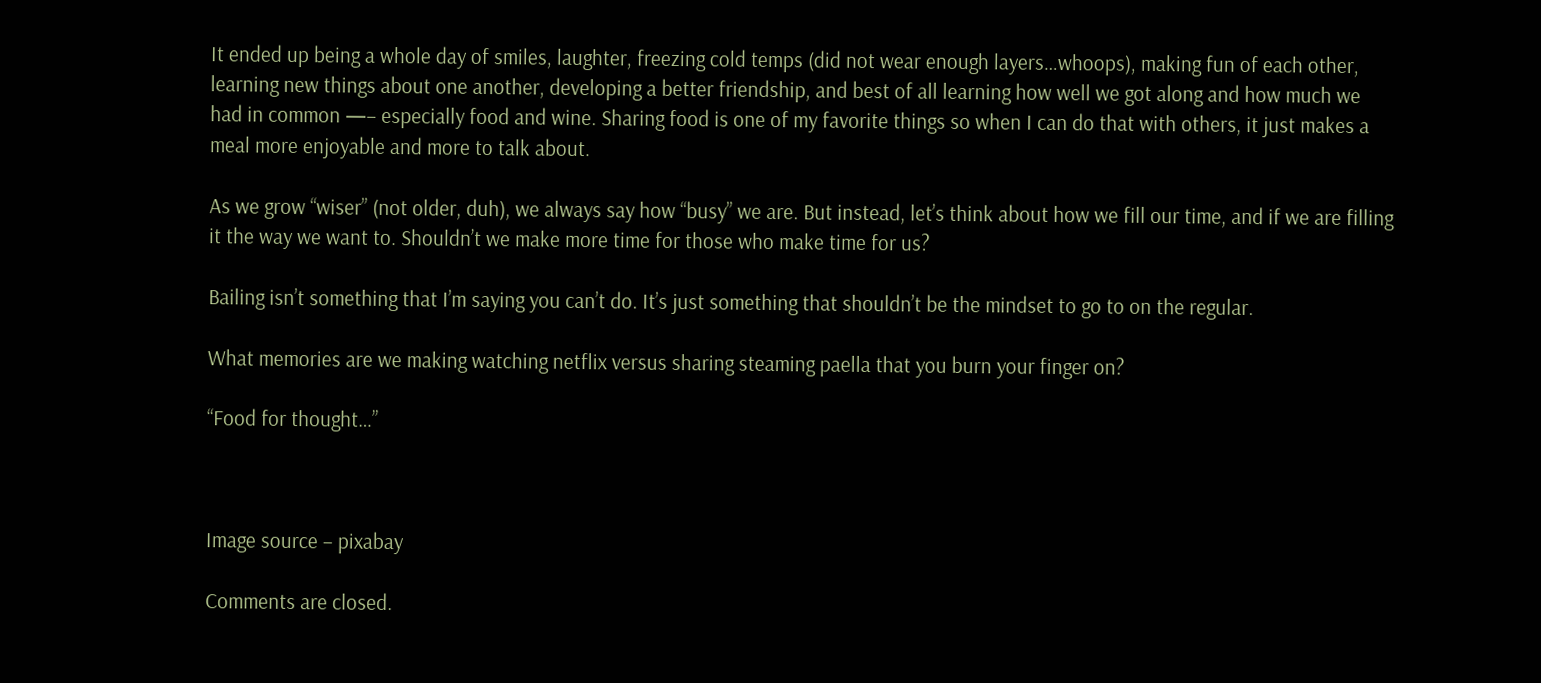It ended up being a whole day of smiles, laughter, freezing cold temps (did not wear enough layers…whoops), making fun of each other, learning new things about one another, developing a better friendship, and best of all learning how well we got along and how much we had in common —– especially food and wine. Sharing food is one of my favorite things so when I can do that with others, it just makes a meal more enjoyable and more to talk about.

As we grow “wiser” (not older, duh), we always say how “busy” we are. But instead, let’s think about how we fill our time, and if we are filling it the way we want to. Shouldn’t we make more time for those who make time for us?

Bailing isn’t something that I’m saying you can’t do. It’s just something that shouldn’t be the mindset to go to on the regular.

What memories are we making watching netflix versus sharing steaming paella that you burn your finger on?

“Food for thought…”



Image source – pixabay

Comments are closed.